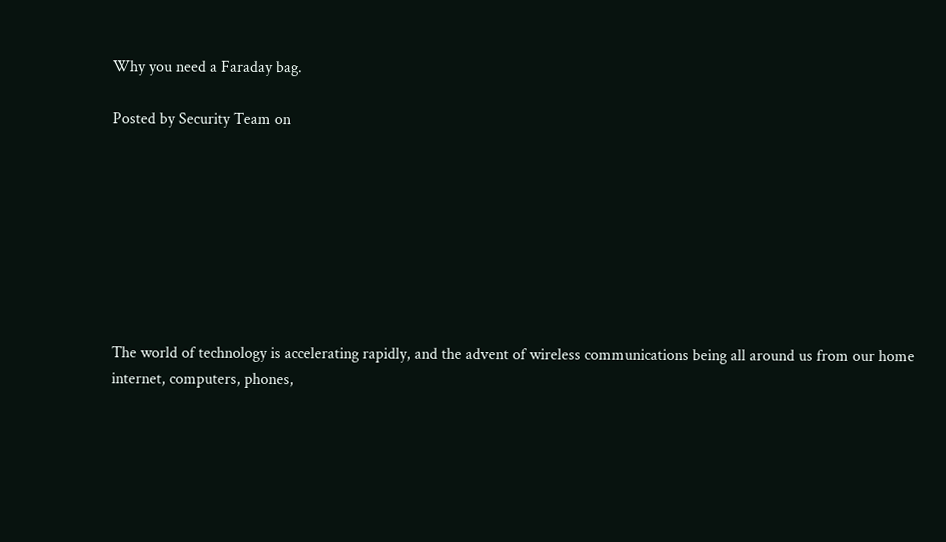Why you need a Faraday bag.

Posted by Security Team on








The world of technology is accelerating rapidly, and the advent of wireless communications being all around us from our home internet, computers, phones,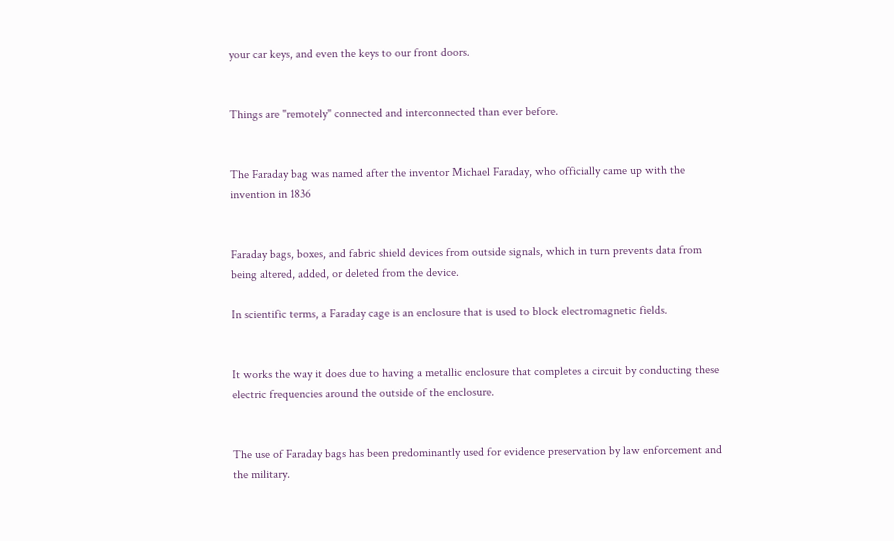your car keys, and even the keys to our front doors.


Things are "remotely" connected and interconnected than ever before.


The Faraday bag was named after the inventor Michael Faraday, who officially came up with the invention in 1836


Faraday bags, boxes, and fabric shield devices from outside signals, which in turn prevents data from being altered, added, or deleted from the device.

In scientific terms, a Faraday cage is an enclosure that is used to block electromagnetic fields.


It works the way it does due to having a metallic enclosure that completes a circuit by conducting these electric frequencies around the outside of the enclosure.


The use of Faraday bags has been predominantly used for evidence preservation by law enforcement and the military.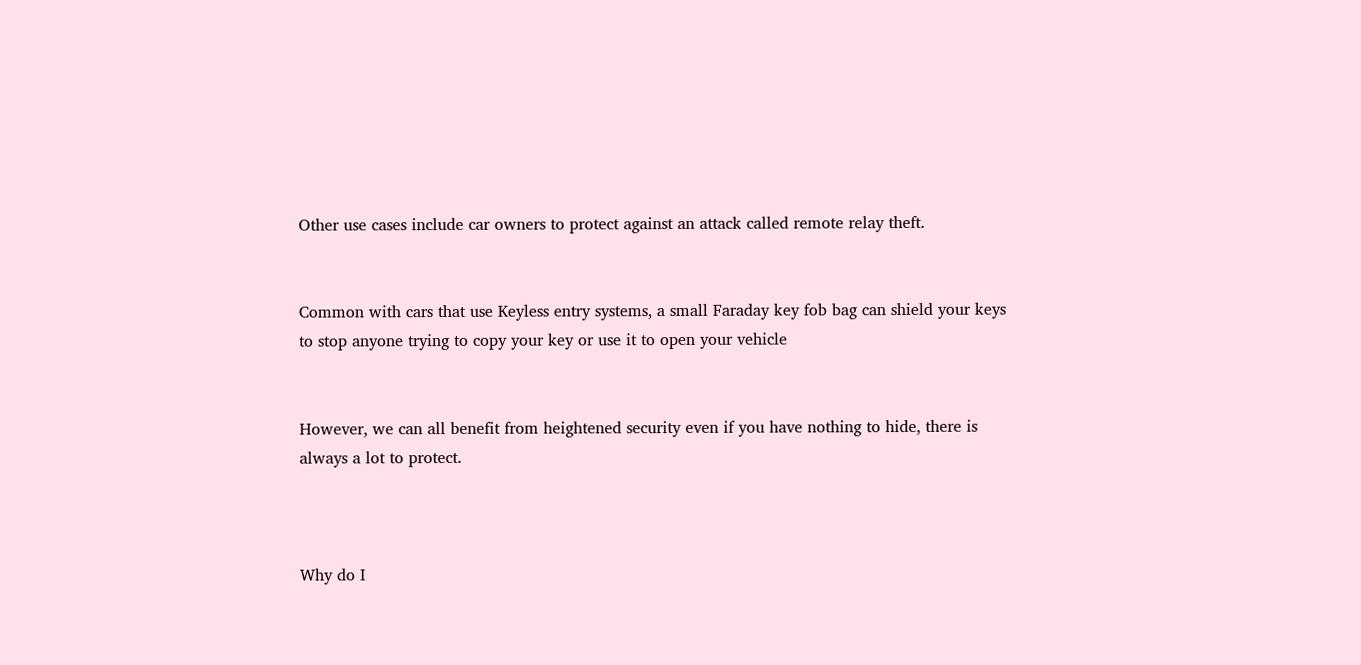Other use cases include car owners to protect against an attack called remote relay theft.


Common with cars that use Keyless entry systems, a small Faraday key fob bag can shield your keys to stop anyone trying to copy your key or use it to open your vehicle


However, we can all benefit from heightened security even if you have nothing to hide, there is always a lot to protect.



Why do I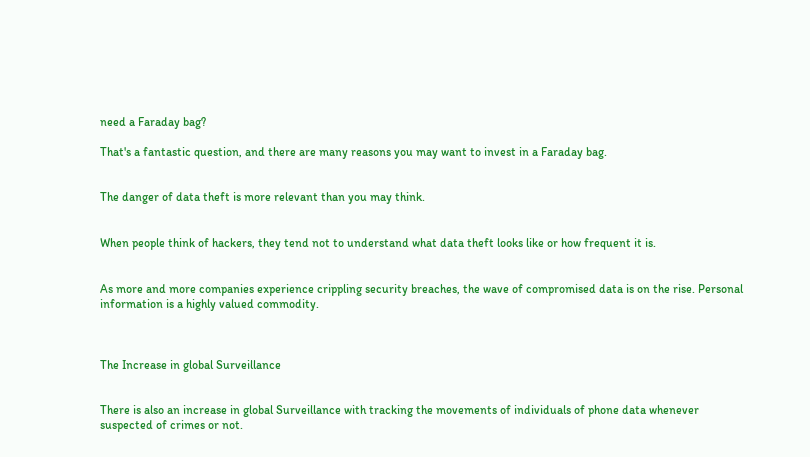need a Faraday bag?

That's a fantastic question, and there are many reasons you may want to invest in a Faraday bag.


The danger of data theft is more relevant than you may think.


When people think of hackers, they tend not to understand what data theft looks like or how frequent it is.


As more and more companies experience crippling security breaches, the wave of compromised data is on the rise. Personal information is a highly valued commodity.



The Increase in global Surveillance


There is also an increase in global Surveillance with tracking the movements of individuals of phone data whenever suspected of crimes or not.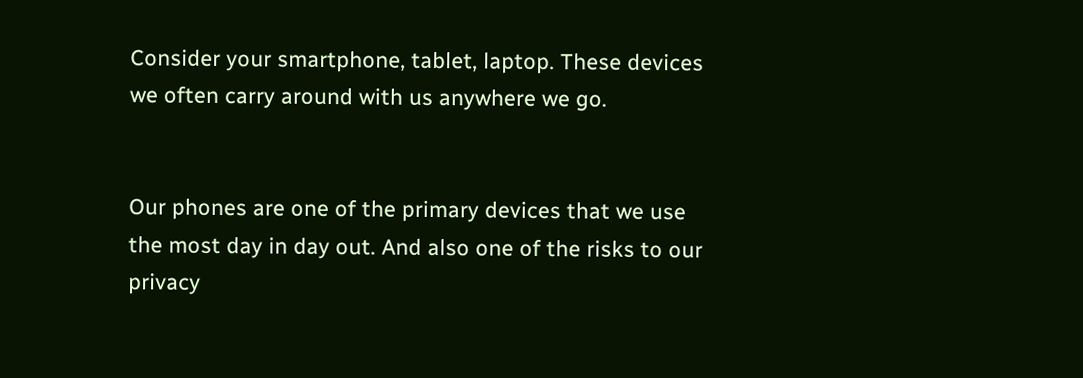Consider your smartphone, tablet, laptop. These devices we often carry around with us anywhere we go.


Our phones are one of the primary devices that we use the most day in day out. And also one of the risks to our privacy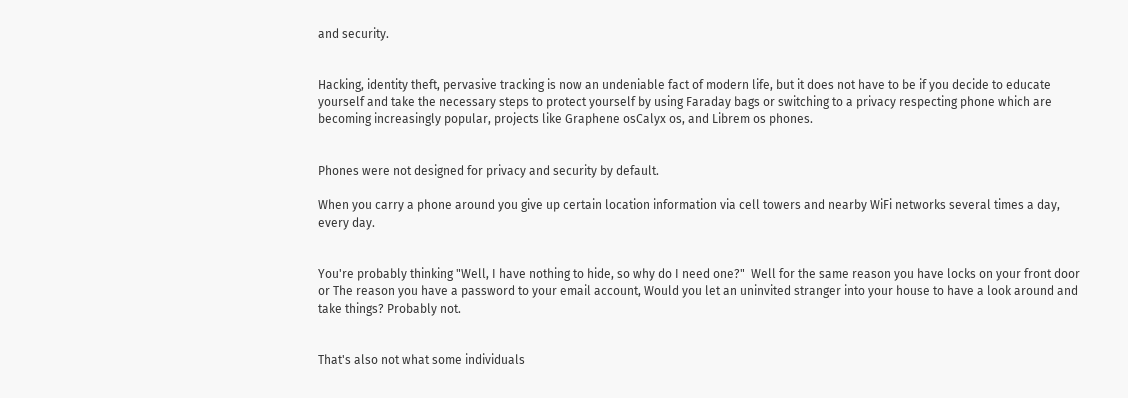and security.


Hacking, identity theft, pervasive tracking is now an undeniable fact of modern life, but it does not have to be if you decide to educate yourself and take the necessary steps to protect yourself by using Faraday bags or switching to a privacy respecting phone which are becoming increasingly popular, projects like Graphene osCalyx os, and Librem os phones.


Phones were not designed for privacy and security by default.

When you carry a phone around you give up certain location information via cell towers and nearby WiFi networks several times a day, every day.


You're probably thinking "Well, I have nothing to hide, so why do I need one?"  Well for the same reason you have locks on your front door or The reason you have a password to your email account, Would you let an uninvited stranger into your house to have a look around and take things? Probably not.


That's also not what some individuals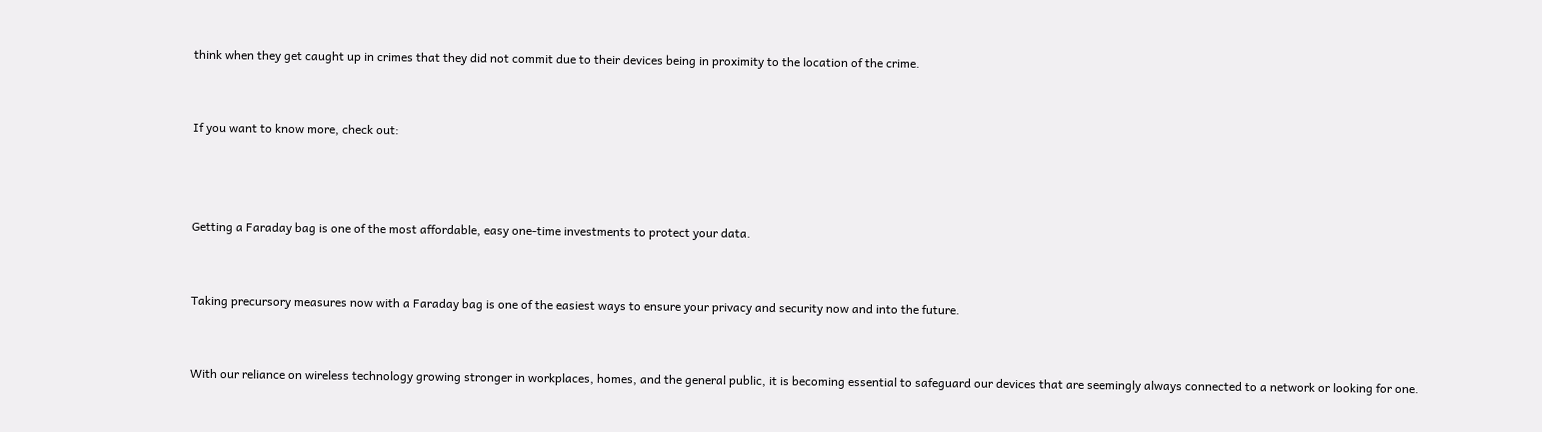think when they get caught up in crimes that they did not commit due to their devices being in proximity to the location of the crime.


If you want to know more, check out:



Getting a Faraday bag is one of the most affordable, easy one-time investments to protect your data.


Taking precursory measures now with a Faraday bag is one of the easiest ways to ensure your privacy and security now and into the future.


With our reliance on wireless technology growing stronger in workplaces, homes, and the general public, it is becoming essential to safeguard our devices that are seemingly always connected to a network or looking for one.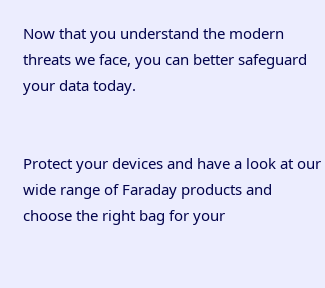Now that you understand the modern threats we face, you can better safeguard your data today.


Protect your devices and have a look at our wide range of Faraday products and choose the right bag for your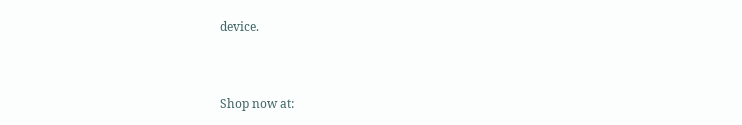device.


Shop now at: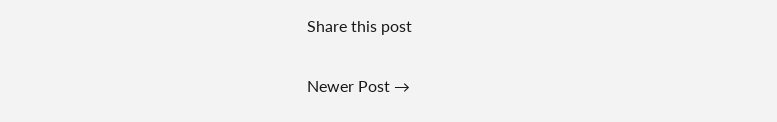Share this post

Newer Post →